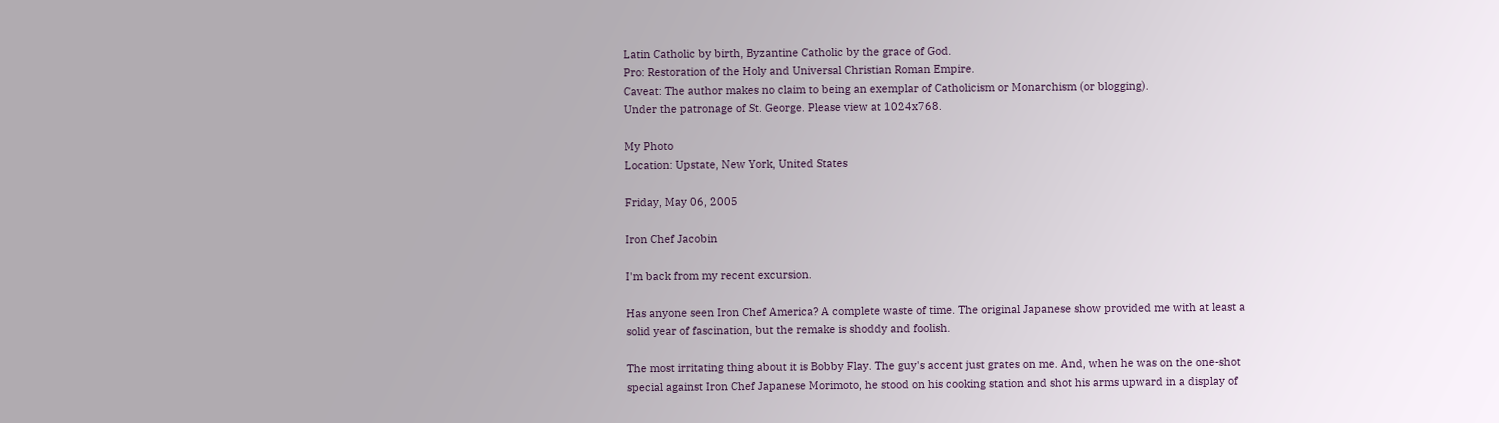Latin Catholic by birth, Byzantine Catholic by the grace of God.
Pro: Restoration of the Holy and Universal Christian Roman Empire.
Caveat: The author makes no claim to being an exemplar of Catholicism or Monarchism (or blogging).
Under the patronage of St. George. Please view at 1024x768.

My Photo
Location: Upstate, New York, United States

Friday, May 06, 2005

Iron Chef Jacobin

I'm back from my recent excursion.

Has anyone seen Iron Chef America? A complete waste of time. The original Japanese show provided me with at least a solid year of fascination, but the remake is shoddy and foolish.

The most irritating thing about it is Bobby Flay. The guy's accent just grates on me. And, when he was on the one-shot special against Iron Chef Japanese Morimoto, he stood on his cooking station and shot his arms upward in a display of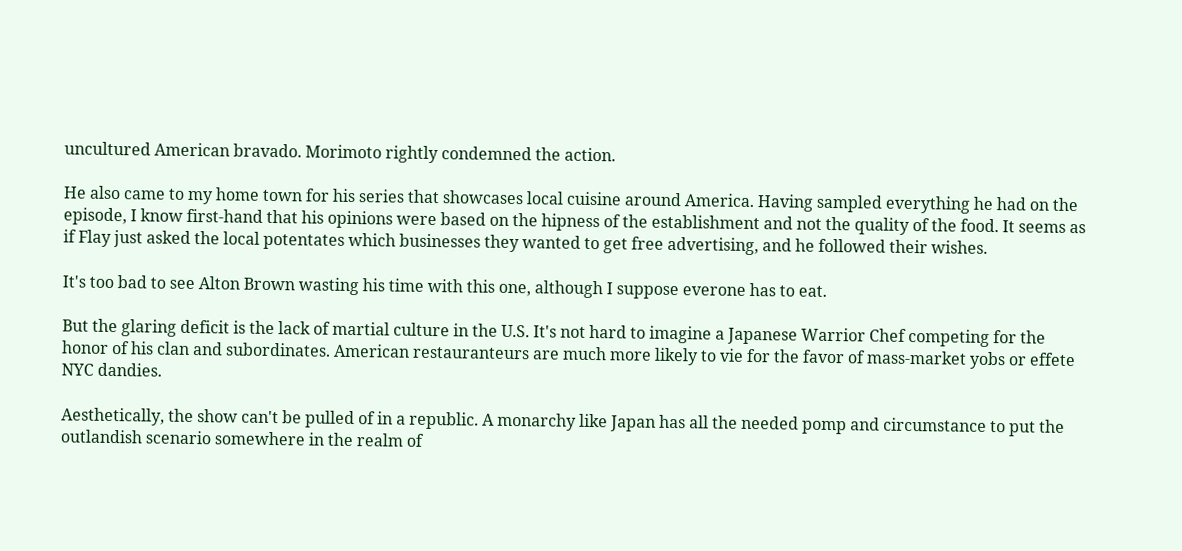uncultured American bravado. Morimoto rightly condemned the action.

He also came to my home town for his series that showcases local cuisine around America. Having sampled everything he had on the episode, I know first-hand that his opinions were based on the hipness of the establishment and not the quality of the food. It seems as if Flay just asked the local potentates which businesses they wanted to get free advertising, and he followed their wishes.

It's too bad to see Alton Brown wasting his time with this one, although I suppose everone has to eat.

But the glaring deficit is the lack of martial culture in the U.S. It's not hard to imagine a Japanese Warrior Chef competing for the honor of his clan and subordinates. American restauranteurs are much more likely to vie for the favor of mass-market yobs or effete NYC dandies.

Aesthetically, the show can't be pulled of in a republic. A monarchy like Japan has all the needed pomp and circumstance to put the outlandish scenario somewhere in the realm of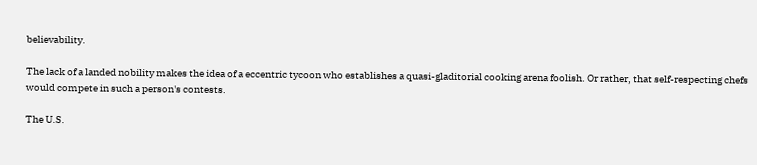believability.

The lack of a landed nobility makes the idea of a eccentric tycoon who establishes a quasi-gladitorial cooking arena foolish. Or rather, that self-respecting chefs would compete in such a person's contests.

The U.S.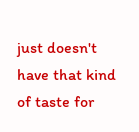just doesn't have that kind of taste for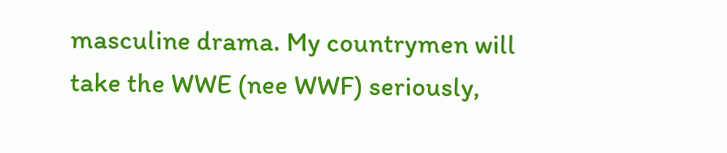masculine drama. My countrymen will take the WWE (nee WWF) seriously,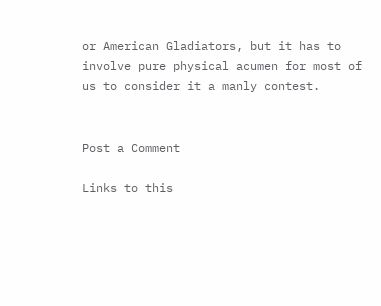or American Gladiators, but it has to involve pure physical acumen for most of us to consider it a manly contest.


Post a Comment

Links to this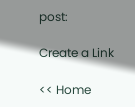post:

Create a Link

<< Home